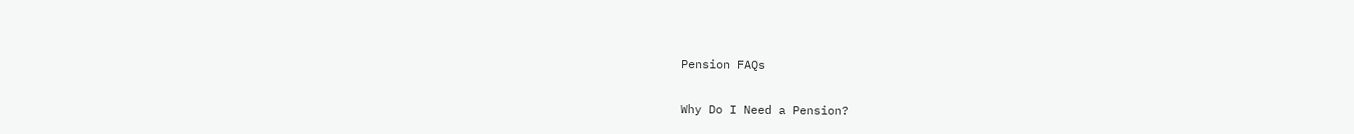Pension FAQs

Why Do I Need a Pension?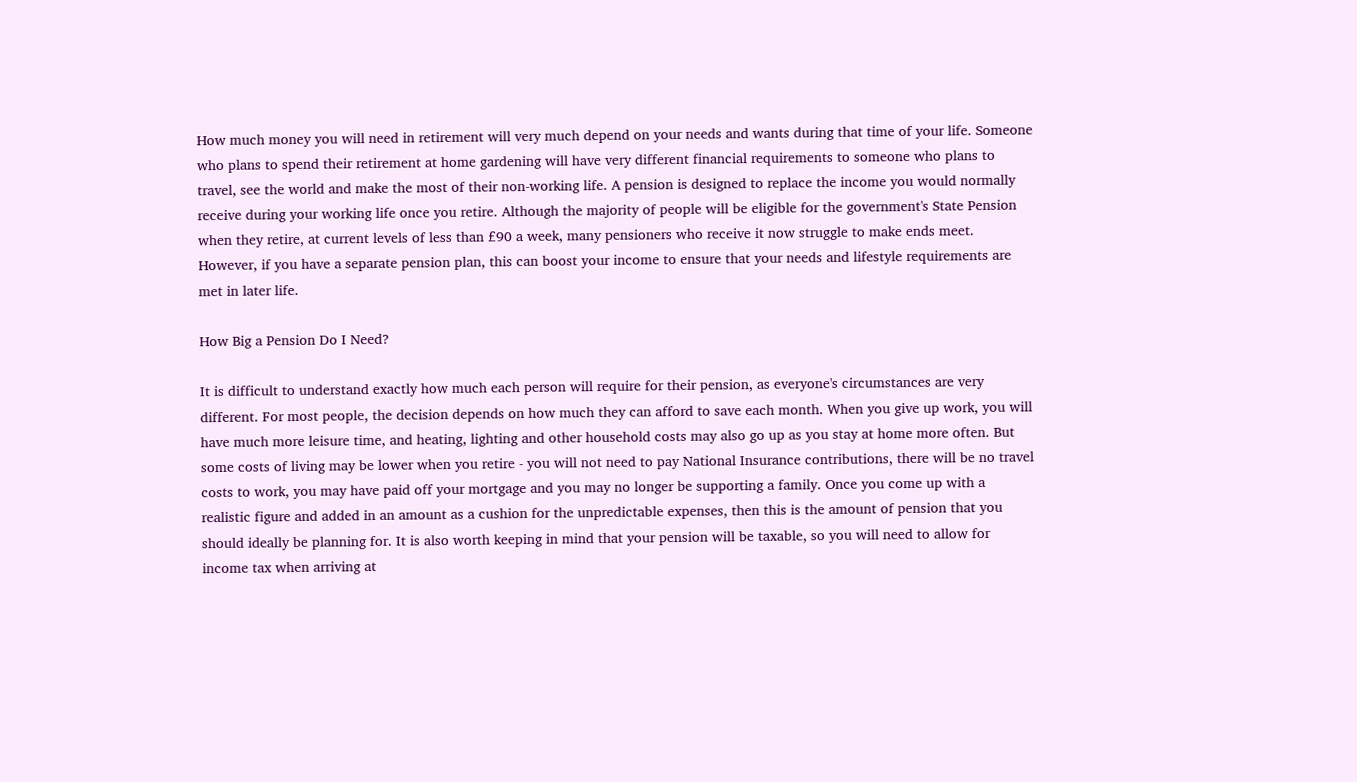How much money you will need in retirement will very much depend on your needs and wants during that time of your life. Someone who plans to spend their retirement at home gardening will have very different financial requirements to someone who plans to travel, see the world and make the most of their non-working life. A pension is designed to replace the income you would normally receive during your working life once you retire. Although the majority of people will be eligible for the government's State Pension when they retire, at current levels of less than £90 a week, many pensioners who receive it now struggle to make ends meet. However, if you have a separate pension plan, this can boost your income to ensure that your needs and lifestyle requirements are met in later life.

How Big a Pension Do I Need?

It is difficult to understand exactly how much each person will require for their pension, as everyone's circumstances are very different. For most people, the decision depends on how much they can afford to save each month. When you give up work, you will have much more leisure time, and heating, lighting and other household costs may also go up as you stay at home more often. But some costs of living may be lower when you retire - you will not need to pay National Insurance contributions, there will be no travel costs to work, you may have paid off your mortgage and you may no longer be supporting a family. Once you come up with a realistic figure and added in an amount as a cushion for the unpredictable expenses, then this is the amount of pension that you should ideally be planning for. It is also worth keeping in mind that your pension will be taxable, so you will need to allow for income tax when arriving at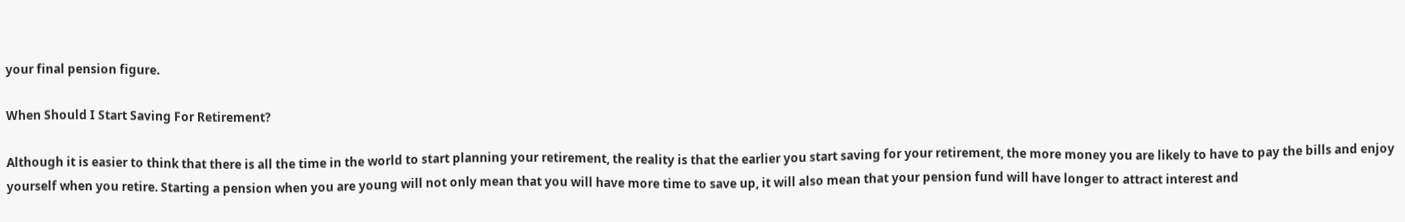your final pension figure.

When Should I Start Saving For Retirement?

Although it is easier to think that there is all the time in the world to start planning your retirement, the reality is that the earlier you start saving for your retirement, the more money you are likely to have to pay the bills and enjoy yourself when you retire. Starting a pension when you are young will not only mean that you will have more time to save up, it will also mean that your pension fund will have longer to attract interest and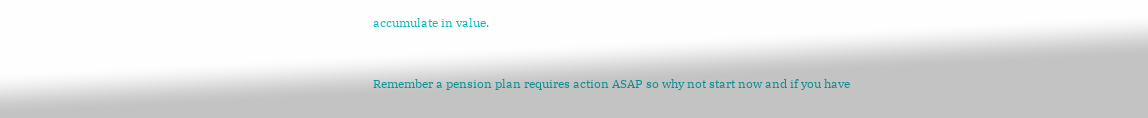accumulate in value.


Remember a pension plan requires action ASAP so why not start now and if you have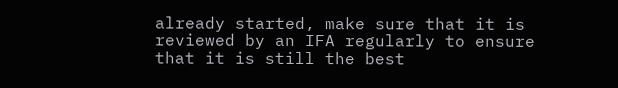already started, make sure that it is reviewed by an IFA regularly to ensure that it is still the best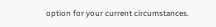option for your current circumstances.